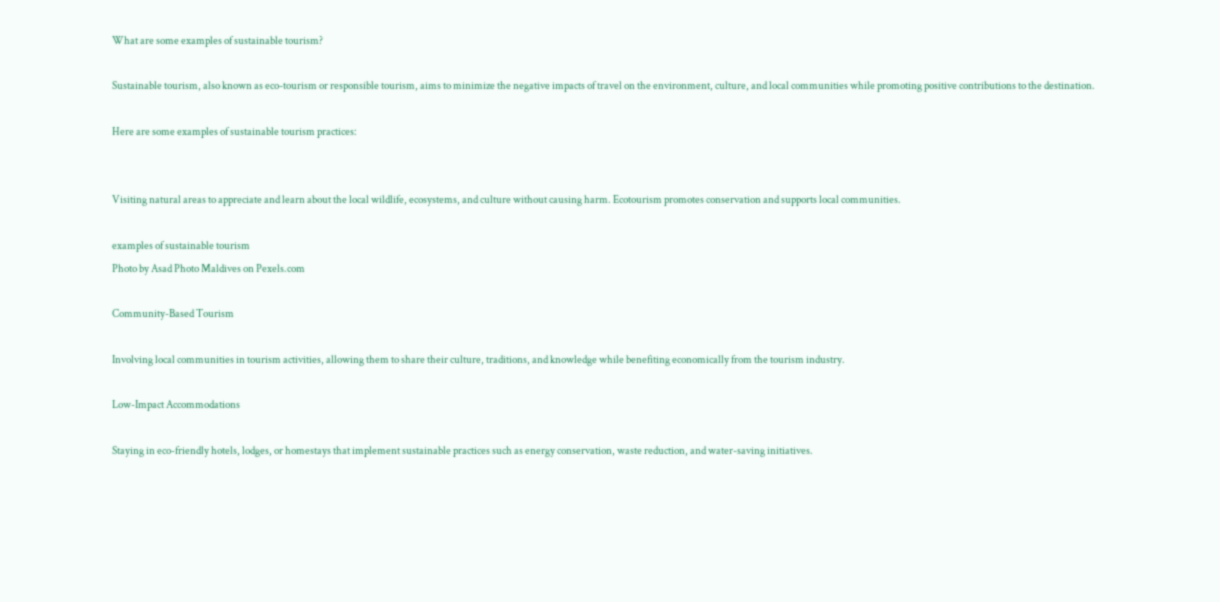What are some examples of sustainable tourism?

Sustainable tourism, also known as eco-tourism or responsible tourism, aims to minimize the negative impacts of travel on the environment, culture, and local communities while promoting positive contributions to the destination.

Here are some examples of sustainable tourism practices:


Visiting natural areas to appreciate and learn about the local wildlife, ecosystems, and culture without causing harm. Ecotourism promotes conservation and supports local communities.

examples of sustainable tourism
Photo by Asad Photo Maldives on Pexels.com

Community-Based Tourism

Involving local communities in tourism activities, allowing them to share their culture, traditions, and knowledge while benefiting economically from the tourism industry.

Low-Impact Accommodations

Staying in eco-friendly hotels, lodges, or homestays that implement sustainable practices such as energy conservation, waste reduction, and water-saving initiatives.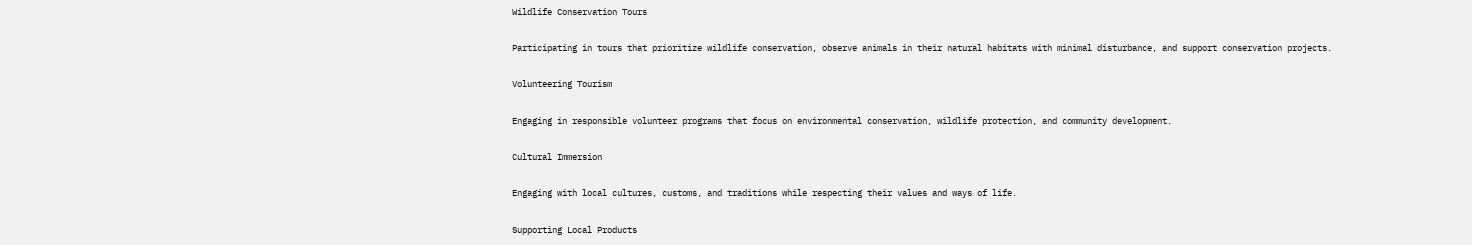Wildlife Conservation Tours

Participating in tours that prioritize wildlife conservation, observe animals in their natural habitats with minimal disturbance, and support conservation projects.

Volunteering Tourism

Engaging in responsible volunteer programs that focus on environmental conservation, wildlife protection, and community development.

Cultural Immersion

Engaging with local cultures, customs, and traditions while respecting their values and ways of life.

Supporting Local Products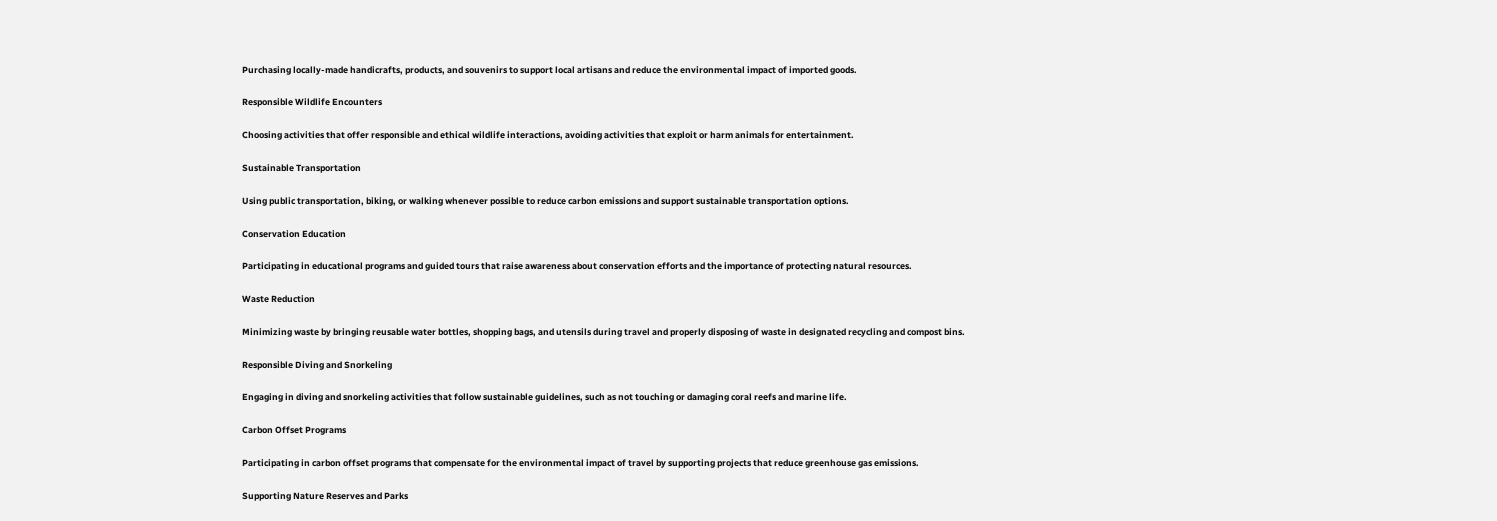Purchasing locally-made handicrafts, products, and souvenirs to support local artisans and reduce the environmental impact of imported goods.

Responsible Wildlife Encounters

Choosing activities that offer responsible and ethical wildlife interactions, avoiding activities that exploit or harm animals for entertainment.

Sustainable Transportation

Using public transportation, biking, or walking whenever possible to reduce carbon emissions and support sustainable transportation options.

Conservation Education

Participating in educational programs and guided tours that raise awareness about conservation efforts and the importance of protecting natural resources.

Waste Reduction

Minimizing waste by bringing reusable water bottles, shopping bags, and utensils during travel and properly disposing of waste in designated recycling and compost bins.

Responsible Diving and Snorkeling

Engaging in diving and snorkeling activities that follow sustainable guidelines, such as not touching or damaging coral reefs and marine life.

Carbon Offset Programs

Participating in carbon offset programs that compensate for the environmental impact of travel by supporting projects that reduce greenhouse gas emissions.

Supporting Nature Reserves and Parks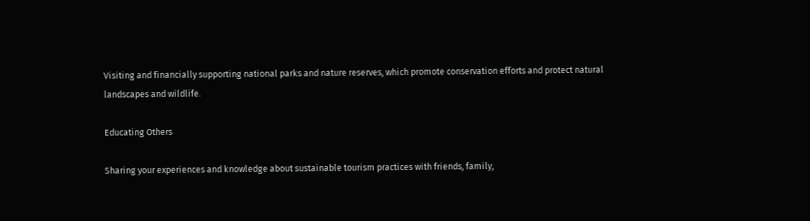Visiting and financially supporting national parks and nature reserves, which promote conservation efforts and protect natural landscapes and wildlife.

Educating Others

Sharing your experiences and knowledge about sustainable tourism practices with friends, family,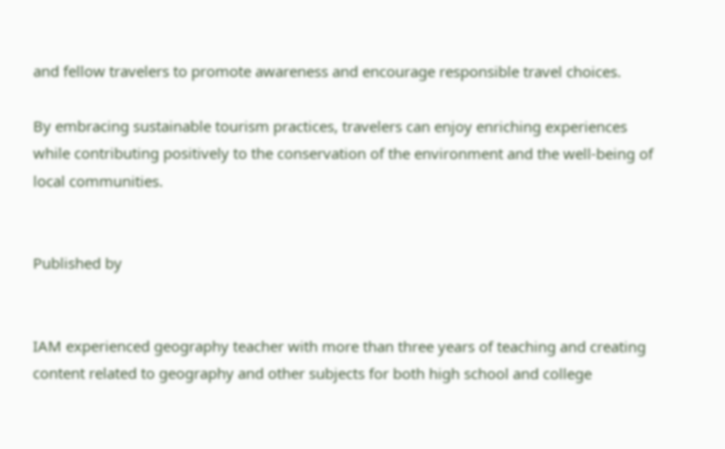and fellow travelers to promote awareness and encourage responsible travel choices.

By embracing sustainable tourism practices, travelers can enjoy enriching experiences while contributing positively to the conservation of the environment and the well-being of local communities.


Published by


IAM experienced geography teacher with more than three years of teaching and creating content related to geography and other subjects for both high school and college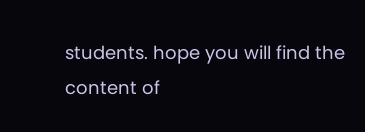students. hope you will find the content of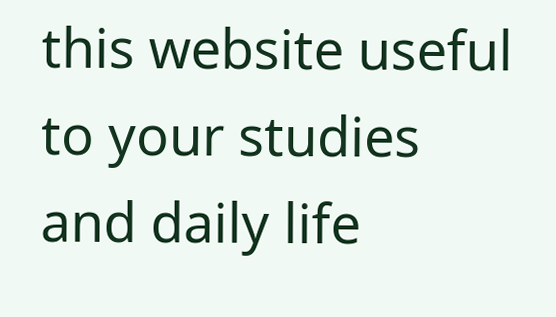this website useful to your studies and daily life